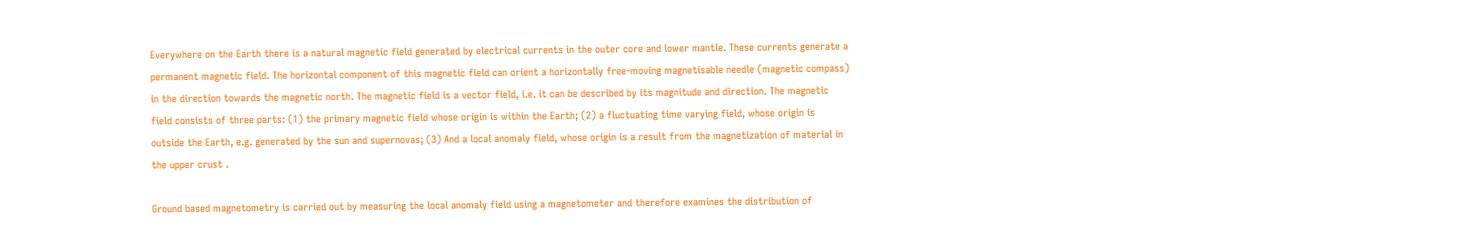Everywhere on the Earth there is a natural magnetic field generated by electrical currents in the outer core and lower mantle. These currents generate a permanent magnetic field. The horizontal component of this magnetic field can orient a horizontally free-moving magnetisable needle (magnetic compass) in the direction towards the magnetic north. The magnetic field is a vector field, i.e. it can be described by its magnitude and direction. The magnetic field consists of three parts: (1) the primary magnetic field whose origin is within the Earth; (2) a fluctuating time varying field, whose origin is outside the Earth, e.g. generated by the sun and supernovas; (3) And a local anomaly field, whose origin is a result from the magnetization of material in the upper crust .

Ground based magnetometry is carried out by measuring the local anomaly field using a magnetometer and therefore examines the distribution of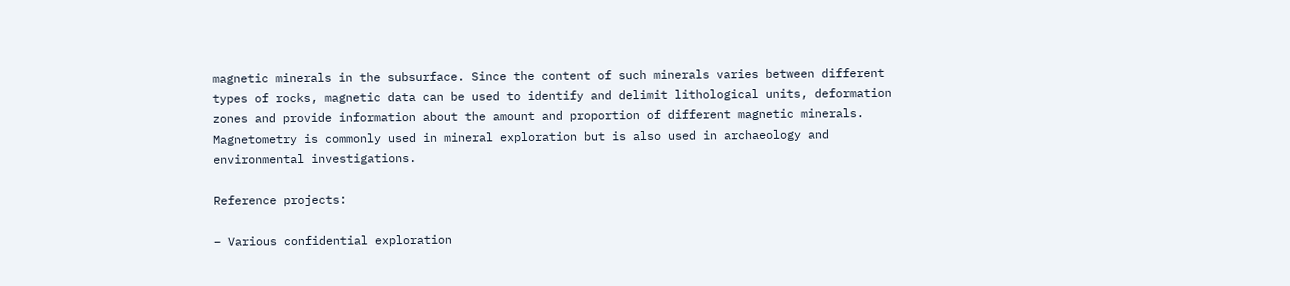magnetic minerals in the subsurface. Since the content of such minerals varies between different types of rocks, magnetic data can be used to identify and delimit lithological units, deformation zones and provide information about the amount and proportion of different magnetic minerals. Magnetometry is commonly used in mineral exploration but is also used in archaeology and environmental investigations.

Reference projects:

– Various confidential exploration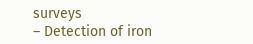surveys
– Detection of iron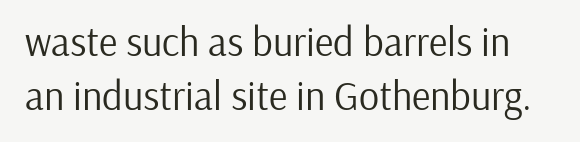waste such as buried barrels in an industrial site in Gothenburg.